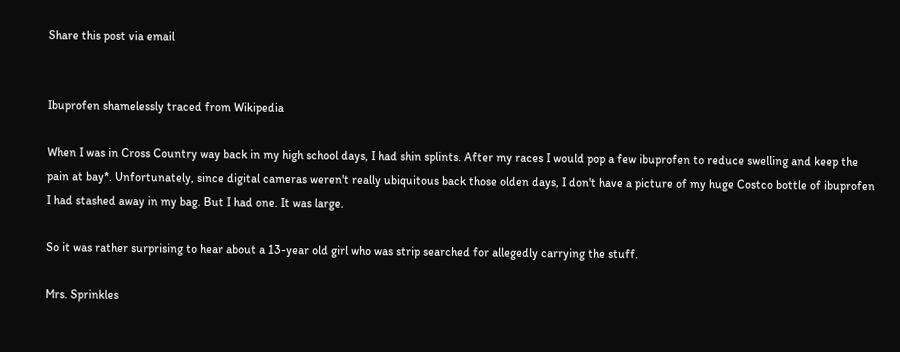Share this post via email


Ibuprofen shamelessly traced from Wikipedia

When I was in Cross Country way back in my high school days, I had shin splints. After my races I would pop a few ibuprofen to reduce swelling and keep the pain at bay*. Unfortunately, since digital cameras weren't really ubiquitous back those olden days, I don't have a picture of my huge Costco bottle of ibuprofen I had stashed away in my bag. But I had one. It was large.

So it was rather surprising to hear about a 13-year old girl who was strip searched for allegedly carrying the stuff.

Mrs. Sprinkles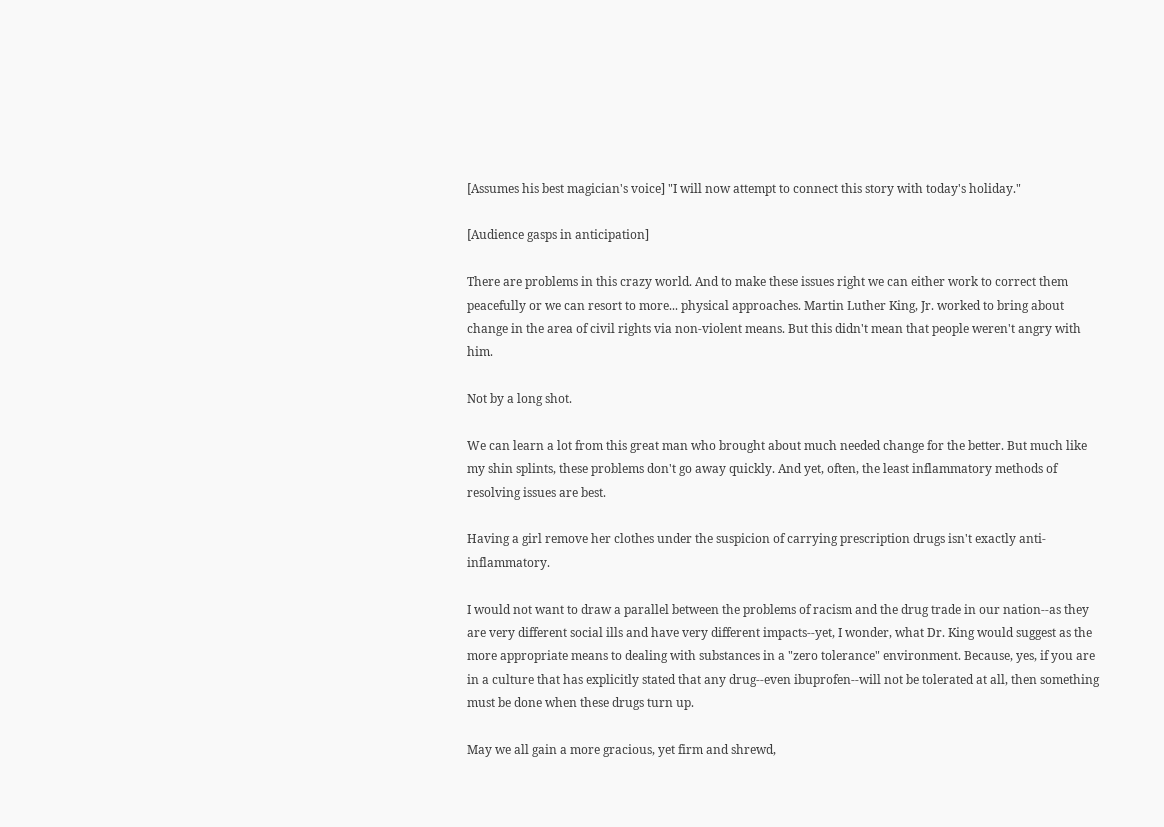[Assumes his best magician's voice] "I will now attempt to connect this story with today's holiday."

[Audience gasps in anticipation]

There are problems in this crazy world. And to make these issues right we can either work to correct them peacefully or we can resort to more... physical approaches. Martin Luther King, Jr. worked to bring about change in the area of civil rights via non-violent means. But this didn't mean that people weren't angry with him.

Not by a long shot.

We can learn a lot from this great man who brought about much needed change for the better. But much like my shin splints, these problems don't go away quickly. And yet, often, the least inflammatory methods of resolving issues are best.

Having a girl remove her clothes under the suspicion of carrying prescription drugs isn't exactly anti-inflammatory.

I would not want to draw a parallel between the problems of racism and the drug trade in our nation--as they are very different social ills and have very different impacts--yet, I wonder, what Dr. King would suggest as the more appropriate means to dealing with substances in a "zero tolerance" environment. Because, yes, if you are in a culture that has explicitly stated that any drug--even ibuprofen--will not be tolerated at all, then something must be done when these drugs turn up.

May we all gain a more gracious, yet firm and shrewd,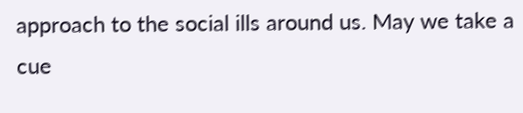approach to the social ills around us. May we take a cue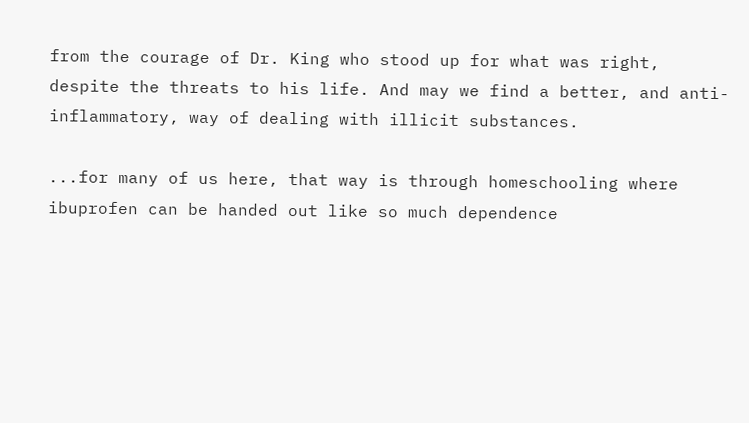from the courage of Dr. King who stood up for what was right, despite the threats to his life. And may we find a better, and anti-inflammatory, way of dealing with illicit substances.

...for many of us here, that way is through homeschooling where ibuprofen can be handed out like so much dependence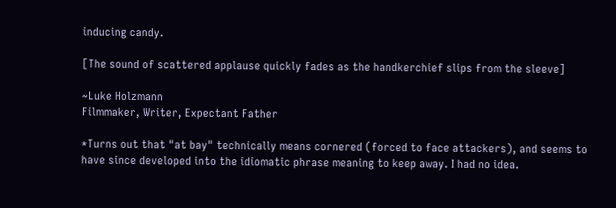inducing candy.

[The sound of scattered applause quickly fades as the handkerchief slips from the sleeve]

~Luke Holzmann
Filmmaker, Writer, Expectant Father

*Turns out that "at bay" technically means cornered (forced to face attackers), and seems to have since developed into the idiomatic phrase meaning to keep away. I had no idea.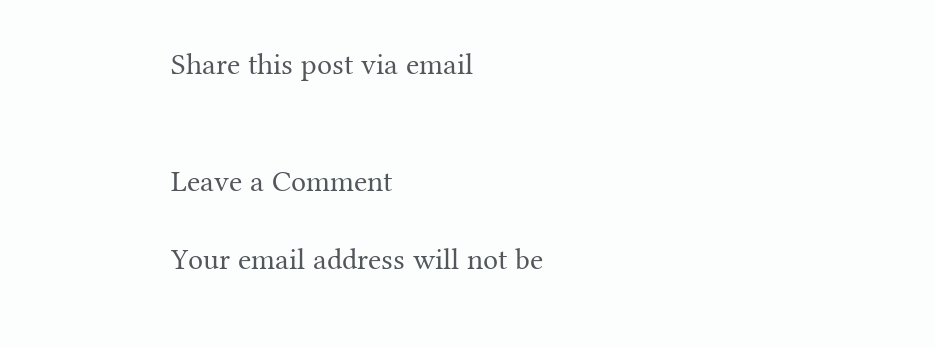Share this post via email


Leave a Comment

Your email address will not be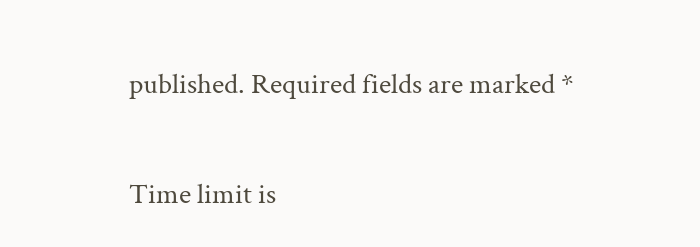published. Required fields are marked *

Time limit is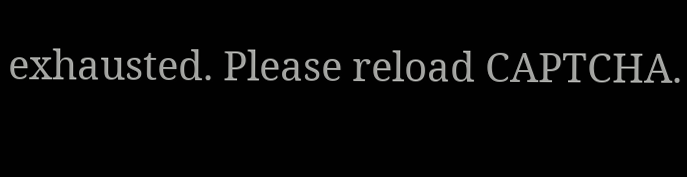exhausted. Please reload CAPTCHA.